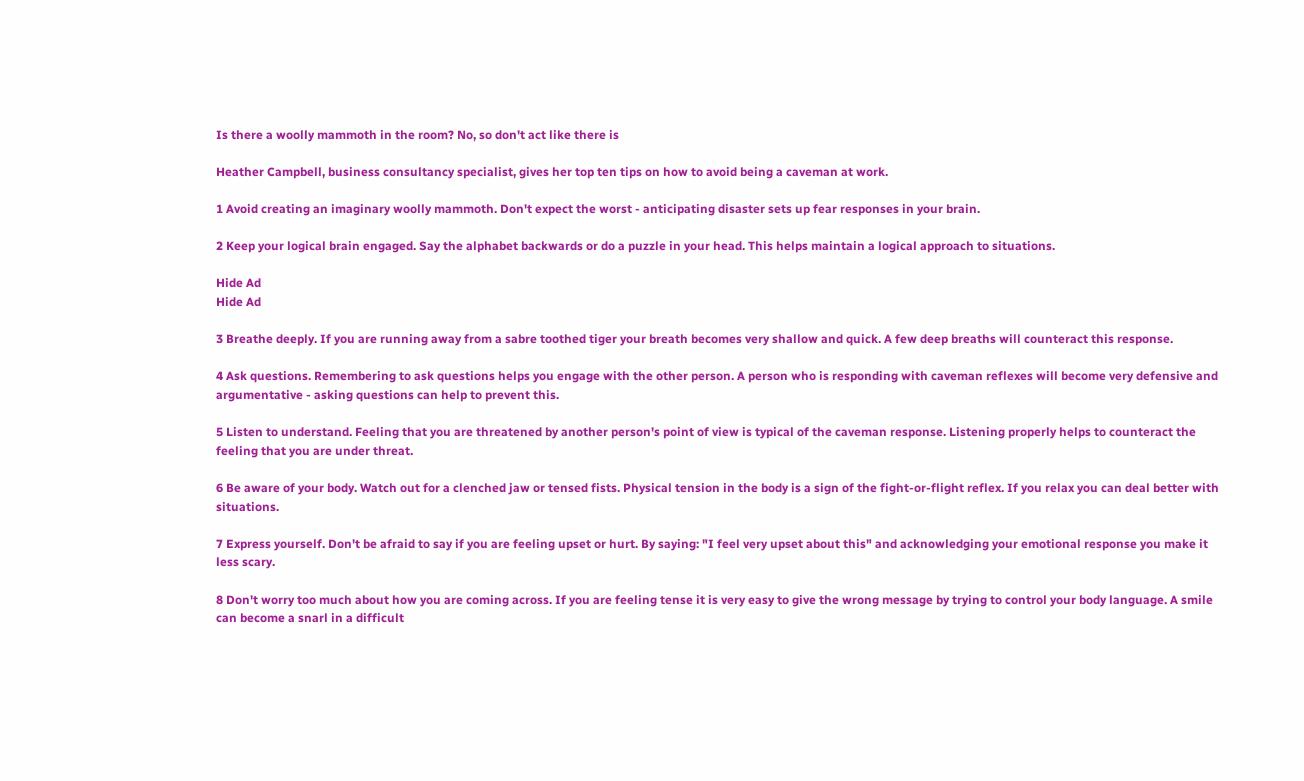Is there a woolly mammoth in the room? No, so don't act like there is

Heather Campbell, business consultancy specialist, gives her top ten tips on how to avoid being a caveman at work.

1 Avoid creating an imaginary woolly mammoth. Don't expect the worst - anticipating disaster sets up fear responses in your brain.

2 Keep your logical brain engaged. Say the alphabet backwards or do a puzzle in your head. This helps maintain a logical approach to situations.

Hide Ad
Hide Ad

3 Breathe deeply. If you are running away from a sabre toothed tiger your breath becomes very shallow and quick. A few deep breaths will counteract this response.

4 Ask questions. Remembering to ask questions helps you engage with the other person. A person who is responding with caveman reflexes will become very defensive and argumentative - asking questions can help to prevent this.

5 Listen to understand. Feeling that you are threatened by another person's point of view is typical of the caveman response. Listening properly helps to counteract the feeling that you are under threat.

6 Be aware of your body. Watch out for a clenched jaw or tensed fists. Physical tension in the body is a sign of the fight-or-flight reflex. If you relax you can deal better with situations.

7 Express yourself. Don't be afraid to say if you are feeling upset or hurt. By saying: "I feel very upset about this" and acknowledging your emotional response you make it less scary.

8 Don't worry too much about how you are coming across. If you are feeling tense it is very easy to give the wrong message by trying to control your body language. A smile can become a snarl in a difficult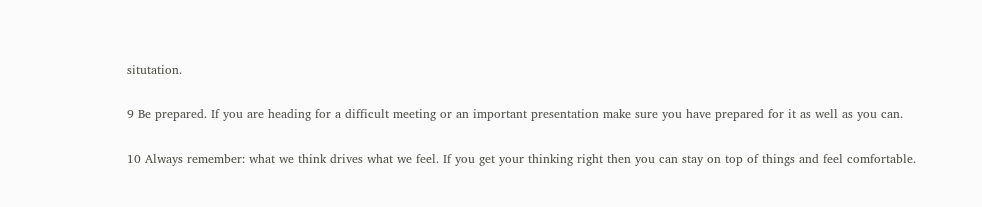situtation.

9 Be prepared. If you are heading for a difficult meeting or an important presentation make sure you have prepared for it as well as you can.

10 Always remember: what we think drives what we feel. If you get your thinking right then you can stay on top of things and feel comfortable.